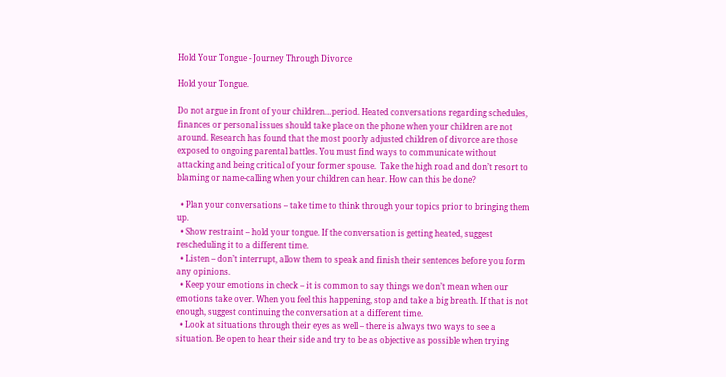Hold Your Tongue - Journey Through Divorce

Hold your Tongue.

Do not argue in front of your children…period. Heated conversations regarding schedules, finances or personal issues should take place on the phone when your children are not around. Research has found that the most poorly adjusted children of divorce are those exposed to ongoing parental battles. You must find ways to communicate without attacking and being critical of your former spouse.  Take the high road and don’t resort to blaming or name-calling when your children can hear. How can this be done?

  • Plan your conversations – take time to think through your topics prior to bringing them up.
  • Show restraint – hold your tongue. If the conversation is getting heated, suggest rescheduling it to a different time.
  • Listen – don’t interrupt, allow them to speak and finish their sentences before you form any opinions.
  • Keep your emotions in check – it is common to say things we don’t mean when our emotions take over. When you feel this happening, stop and take a big breath. If that is not enough, suggest continuing the conversation at a different time.
  • Look at situations through their eyes as well – there is always two ways to see a situation. Be open to hear their side and try to be as objective as possible when trying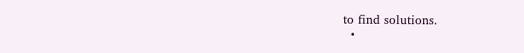to find solutions.
  •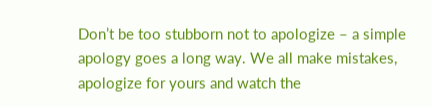Don’t be too stubborn not to apologize – a simple apology goes a long way. We all make mistakes, apologize for yours and watch the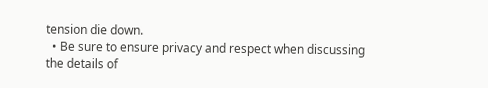tension die down.
  • Be sure to ensure privacy and respect when discussing the details of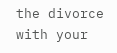the divorce with your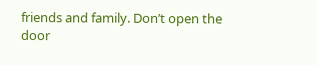friends and family. Don’t open the door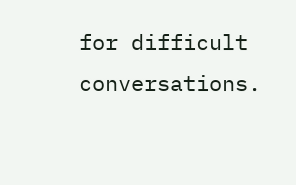for difficult conversations.